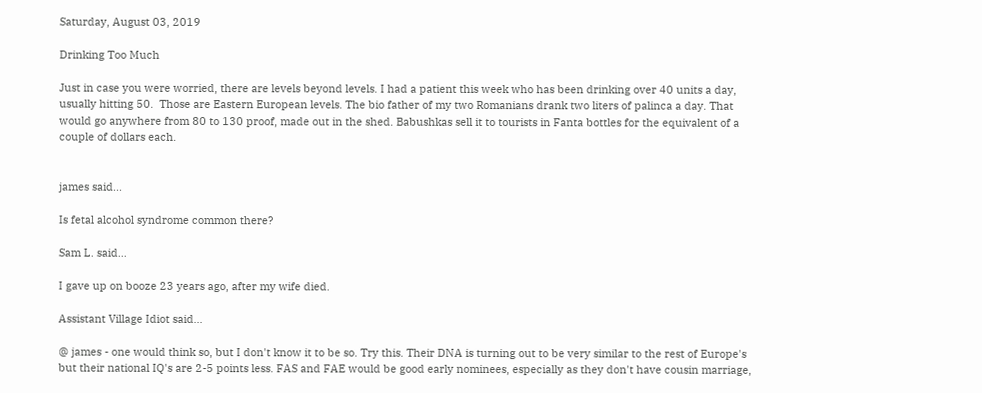Saturday, August 03, 2019

Drinking Too Much

Just in case you were worried, there are levels beyond levels. I had a patient this week who has been drinking over 40 units a day, usually hitting 50.  Those are Eastern European levels. The bio father of my two Romanians drank two liters of palinca a day. That would go anywhere from 80 to 130 proof, made out in the shed. Babushkas sell it to tourists in Fanta bottles for the equivalent of a couple of dollars each.


james said...

Is fetal alcohol syndrome common there?

Sam L. said...

I gave up on booze 23 years ago, after my wife died.

Assistant Village Idiot said...

@ james - one would think so, but I don't know it to be so. Try this. Their DNA is turning out to be very similar to the rest of Europe's but their national IQ's are 2-5 points less. FAS and FAE would be good early nominees, especially as they don't have cousin marriage,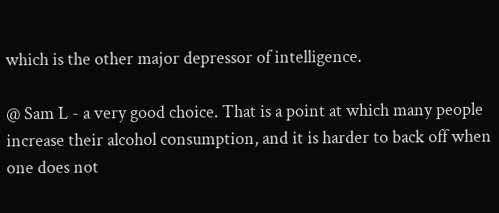which is the other major depressor of intelligence.

@ Sam L - a very good choice. That is a point at which many people increase their alcohol consumption, and it is harder to back off when one does not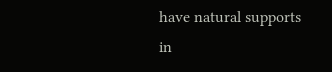have natural supports in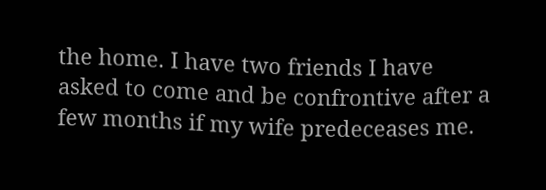the home. I have two friends I have asked to come and be confrontive after a few months if my wife predeceases me.